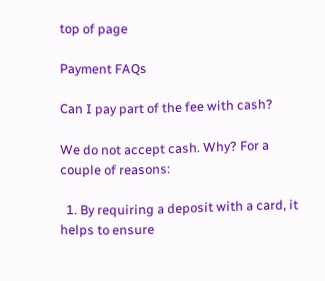top of page

Payment FAQs

Can I pay part of the fee with cash?

We do not accept cash. Why? For a couple of reasons:

  1. By requiring a deposit with a card, it helps to ensure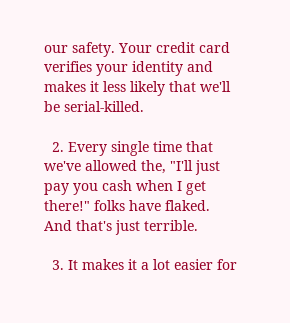our safety. Your credit card verifies your identity and makes it less likely that we'll be serial-killed.

  2. Every single time that we've allowed the, "I'll just pay you cash when I get there!" folks have flaked. And that's just terrible.

  3. It makes it a lot easier for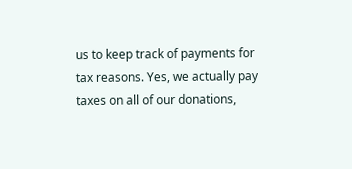us to keep track of payments for tax reasons. Yes, we actually pay taxes on all of our donations,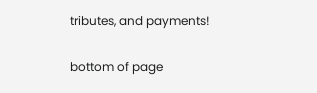tributes, and payments!

bottom of page